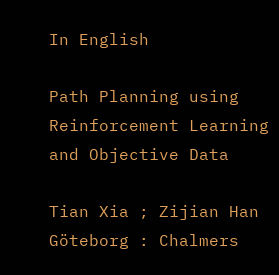In English

Path Planning using Reinforcement Learning and Objective Data

Tian Xia ; Zijian Han
Göteborg : Chalmers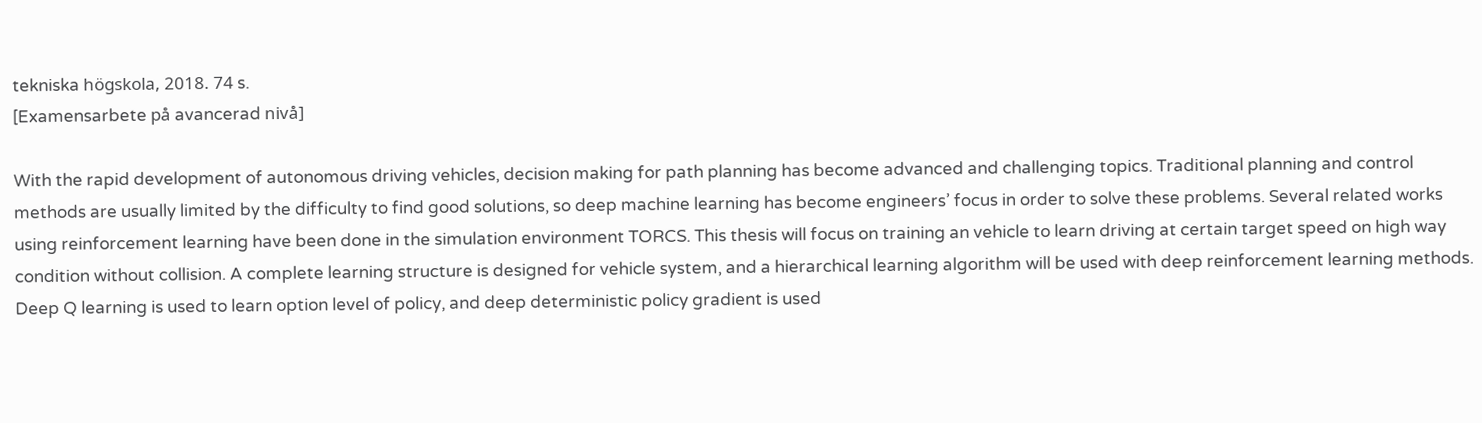tekniska högskola, 2018. 74 s.
[Examensarbete på avancerad nivå]

With the rapid development of autonomous driving vehicles, decision making for path planning has become advanced and challenging topics. Traditional planning and control methods are usually limited by the difficulty to find good solutions, so deep machine learning has become engineers’ focus in order to solve these problems. Several related works using reinforcement learning have been done in the simulation environment TORCS. This thesis will focus on training an vehicle to learn driving at certain target speed on high way condition without collision. A complete learning structure is designed for vehicle system, and a hierarchical learning algorithm will be used with deep reinforcement learning methods. Deep Q learning is used to learn option level of policy, and deep deterministic policy gradient is used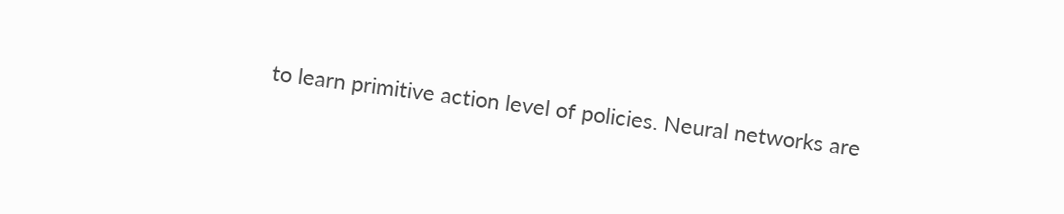to learn primitive action level of policies. Neural networks are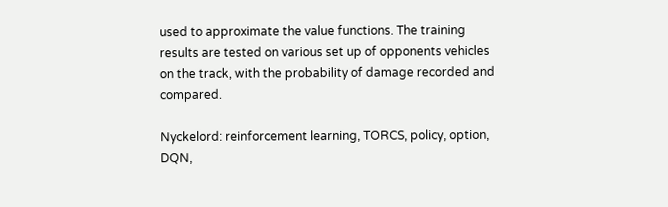used to approximate the value functions. The training results are tested on various set up of opponents vehicles on the track, with the probability of damage recorded and compared.

Nyckelord: reinforcement learning, TORCS, policy, option, DQN,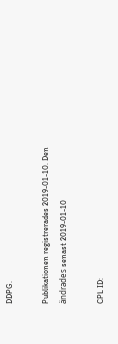DDPG.

Publikationen registrerades 2019-01-10. Den ändrades senast 2019-01-10

CPL ID: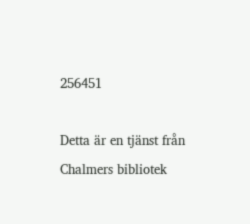256451

Detta är en tjänst från Chalmers bibliotek